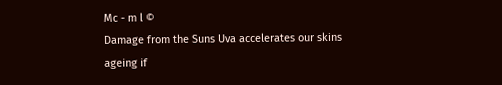Mc - m l ©
Damage from the Suns Uva accelerates our skins ageing if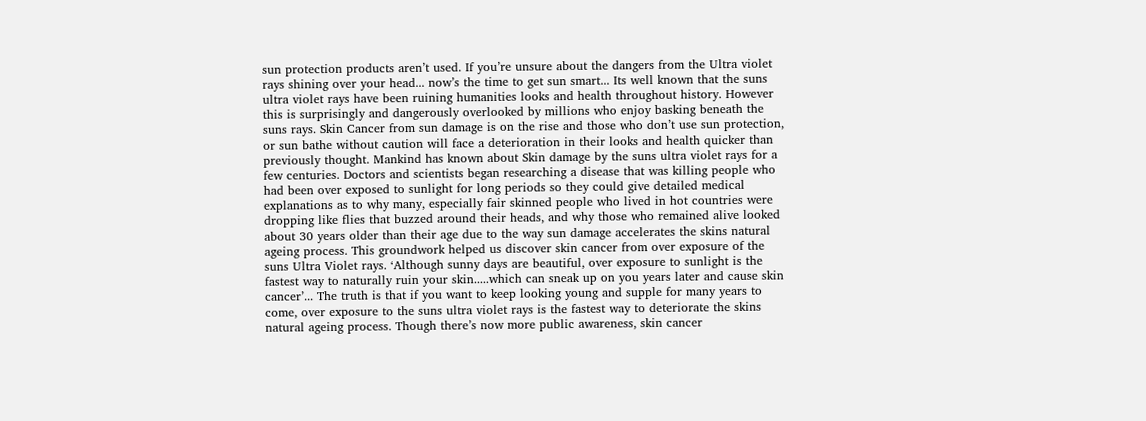sun protection products aren’t used. If you’re unsure about the dangers from the Ultra violet rays shining over your head... now’s the time to get sun smart... Its well known that the suns ultra violet rays have been ruining humanities looks and health throughout history. However this is surprisingly and dangerously overlooked by millions who enjoy basking beneath the suns rays. Skin Cancer from sun damage is on the rise and those who don’t use sun protection, or sun bathe without caution will face a deterioration in their looks and health quicker than previously thought. Mankind has known about Skin damage by the suns ultra violet rays for a few centuries. Doctors and scientists began researching a disease that was killing people who had been over exposed to sunlight for long periods so they could give detailed medical explanations as to why many, especially fair skinned people who lived in hot countries were dropping like flies that buzzed around their heads, and why those who remained alive looked about 30 years older than their age due to the way sun damage accelerates the skins natural ageing process. This groundwork helped us discover skin cancer from over exposure of the suns Ultra Violet rays. ‘Although sunny days are beautiful, over exposure to sunlight is the fastest way to naturally ruin your skin.....which can sneak up on you years later and cause skin cancer’... The truth is that if you want to keep looking young and supple for many years to come, over exposure to the suns ultra violet rays is the fastest way to deteriorate the skins natural ageing process. Though there’s now more public awareness, skin cancer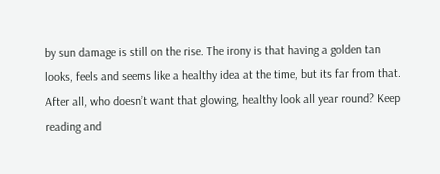by sun damage is still on the rise. The irony is that having a golden tan looks, feels and seems like a healthy idea at the time, but its far from that. After all, who doesn’t want that glowing, healthy look all year round? Keep reading and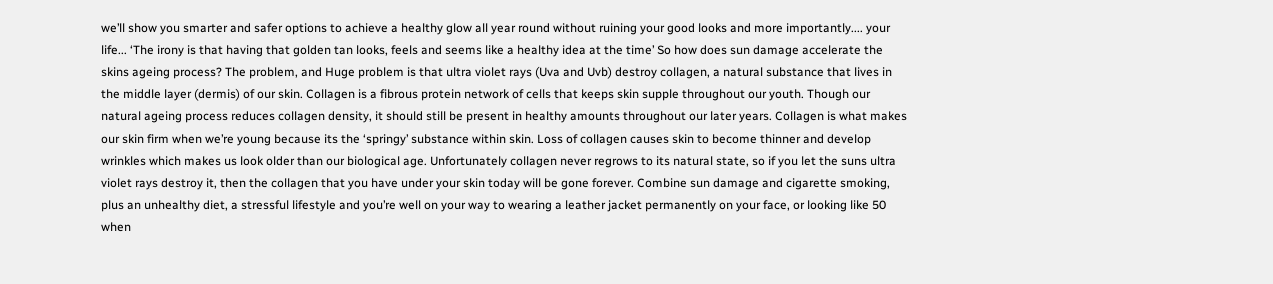we’ll show you smarter and safer options to achieve a healthy glow all year round without ruining your good looks and more importantly.... your life... ‘The irony is that having that golden tan looks, feels and seems like a healthy idea at the time’ So how does sun damage accelerate the skins ageing process? The problem, and Huge problem is that ultra violet rays (Uva and Uvb) destroy collagen, a natural substance that lives in the middle layer (dermis) of our skin. Collagen is a fibrous protein network of cells that keeps skin supple throughout our youth. Though our natural ageing process reduces collagen density, it should still be present in healthy amounts throughout our later years. Collagen is what makes our skin firm when we’re young because its the ‘springy’ substance within skin. Loss of collagen causes skin to become thinner and develop wrinkles which makes us look older than our biological age. Unfortunately collagen never regrows to its natural state, so if you let the suns ultra violet rays destroy it, then the collagen that you have under your skin today will be gone forever. Combine sun damage and cigarette smoking, plus an unhealthy diet, a stressful lifestyle and you’re well on your way to wearing a leather jacket permanently on your face, or looking like 50 when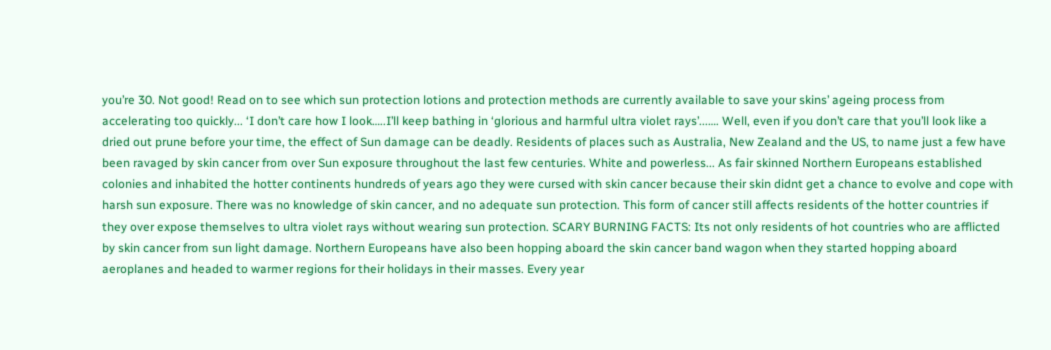you’re 30. Not good! Read on to see which sun protection lotions and protection methods are currently available to save your skins’ ageing process from accelerating too quickly... ‘I don’t care how I look…..I’ll keep bathing in ‘glorious and harmful ultra violet rays’...…. Well, even if you don’t care that you’ll look like a dried out prune before your time, the effect of Sun damage can be deadly. Residents of places such as Australia, New Zealand and the US, to name just a few have been ravaged by skin cancer from over Sun exposure throughout the last few centuries. White and powerless... As fair skinned Northern Europeans established colonies and inhabited the hotter continents hundreds of years ago they were cursed with skin cancer because their skin didnt get a chance to evolve and cope with harsh sun exposure. There was no knowledge of skin cancer, and no adequate sun protection. This form of cancer still affects residents of the hotter countries if they over expose themselves to ultra violet rays without wearing sun protection. SCARY BURNING FACTS: Its not only residents of hot countries who are afflicted by skin cancer from sun light damage. Northern Europeans have also been hopping aboard the skin cancer band wagon when they started hopping aboard aeroplanes and headed to warmer regions for their holidays in their masses. Every year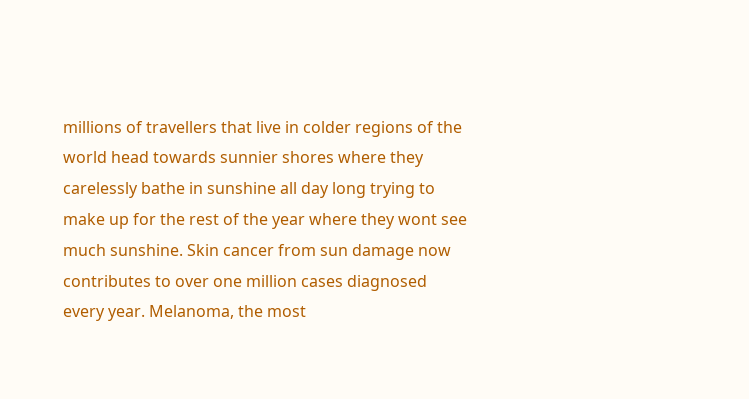millions of travellers that live in colder regions of the world head towards sunnier shores where they carelessly bathe in sunshine all day long trying to make up for the rest of the year where they wont see much sunshine. Skin cancer from sun damage now contributes to over one million cases diagnosed every year. Melanoma, the most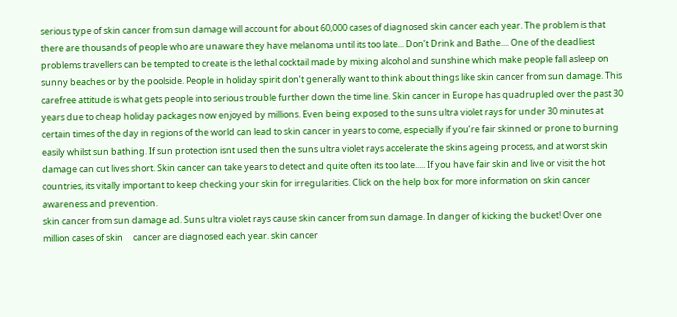serious type of skin cancer from sun damage will account for about 60,000 cases of diagnosed skin cancer each year. The problem is that there are thousands of people who are unaware they have melanoma until its too late... Don’t Drink and Bathe.... One of the deadliest problems travellers can be tempted to create is the lethal cocktail made by mixing alcohol and sunshine which make people fall asleep on sunny beaches or by the poolside. People in holiday spirit don’t generally want to think about things like skin cancer from sun damage. This carefree attitude is what gets people into serious trouble further down the time line. Skin cancer in Europe has quadrupled over the past 30 years due to cheap holiday packages now enjoyed by millions. Even being exposed to the suns ultra violet rays for under 30 minutes at certain times of the day in regions of the world can lead to skin cancer in years to come, especially if you’re fair skinned or prone to burning easily whilst sun bathing. If sun protection isnt used then the suns ultra violet rays accelerate the skins ageing process, and at worst skin damage can cut lives short. Skin cancer can take years to detect and quite often its too late..... If you have fair skin and live or visit the hot countries, its vitally important to keep checking your skin for irregularities. Click on the help box for more information on skin cancer awareness and prevention.
skin cancer from sun damage ad. Suns ultra violet rays cause skin cancer from sun damage. In danger of kicking the bucket! Over one million cases of skin     cancer are diagnosed each year. skin cancer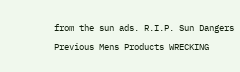from the sun ads. R.I.P. Sun Dangers Previous Mens Products WRECKING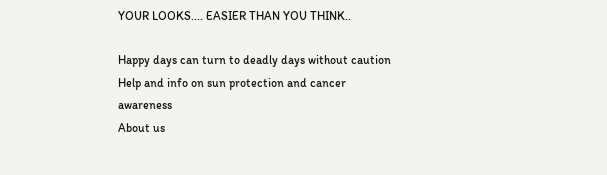YOUR LOOKS.... EASIER THAN YOU THINK..

Happy days can turn to deadly days without caution
Help and info on sun protection and cancer awareness
About us